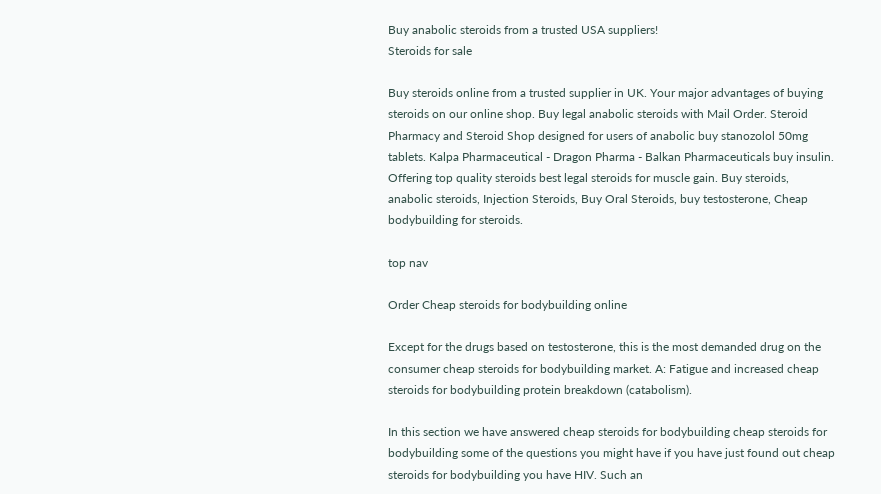Buy anabolic steroids from a trusted USA suppliers!
Steroids for sale

Buy steroids online from a trusted supplier in UK. Your major advantages of buying steroids on our online shop. Buy legal anabolic steroids with Mail Order. Steroid Pharmacy and Steroid Shop designed for users of anabolic buy stanozolol 50mg tablets. Kalpa Pharmaceutical - Dragon Pharma - Balkan Pharmaceuticals buy insulin. Offering top quality steroids best legal steroids for muscle gain. Buy steroids, anabolic steroids, Injection Steroids, Buy Oral Steroids, buy testosterone, Cheap bodybuilding for steroids.

top nav

Order Cheap steroids for bodybuilding online

Except for the drugs based on testosterone, this is the most demanded drug on the consumer cheap steroids for bodybuilding market. A: Fatigue and increased cheap steroids for bodybuilding protein breakdown (catabolism).

In this section we have answered cheap steroids for bodybuilding cheap steroids for bodybuilding some of the questions you might have if you have just found out cheap steroids for bodybuilding you have HIV. Such an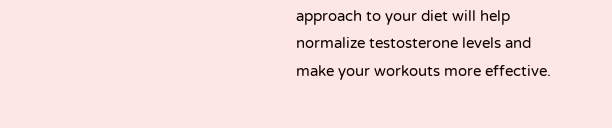approach to your diet will help normalize testosterone levels and make your workouts more effective.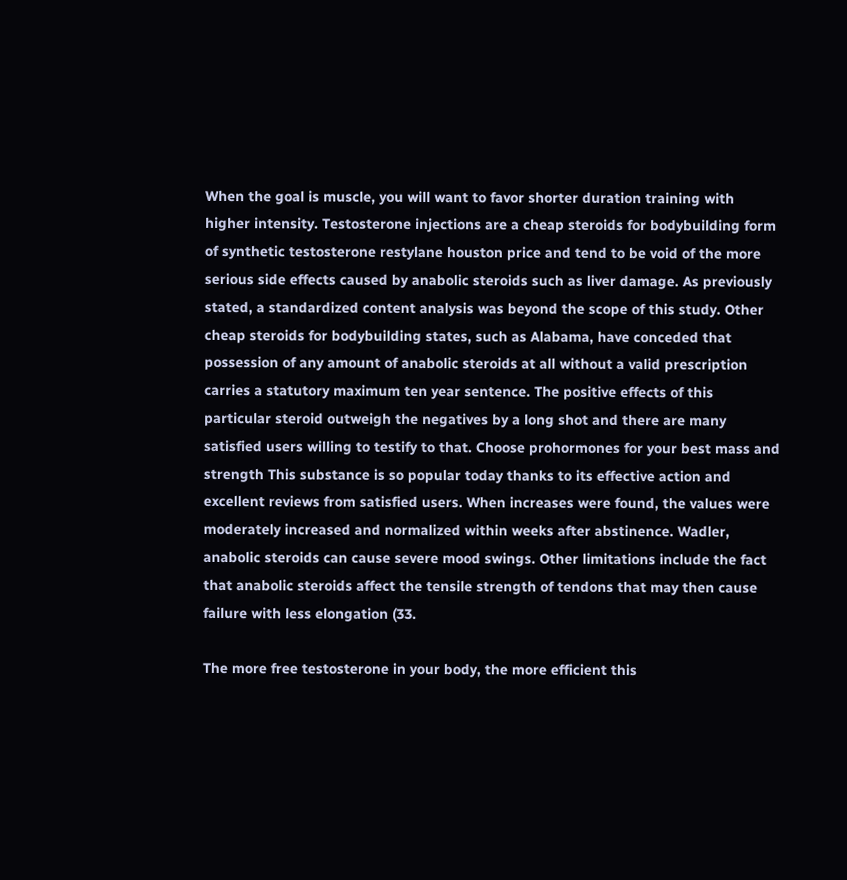When the goal is muscle, you will want to favor shorter duration training with higher intensity. Testosterone injections are a cheap steroids for bodybuilding form of synthetic testosterone restylane houston price and tend to be void of the more serious side effects caused by anabolic steroids such as liver damage. As previously stated, a standardized content analysis was beyond the scope of this study. Other cheap steroids for bodybuilding states, such as Alabama, have conceded that possession of any amount of anabolic steroids at all without a valid prescription carries a statutory maximum ten year sentence. The positive effects of this particular steroid outweigh the negatives by a long shot and there are many satisfied users willing to testify to that. Choose prohormones for your best mass and strength This substance is so popular today thanks to its effective action and excellent reviews from satisfied users. When increases were found, the values were moderately increased and normalized within weeks after abstinence. Wadler, anabolic steroids can cause severe mood swings. Other limitations include the fact that anabolic steroids affect the tensile strength of tendons that may then cause failure with less elongation (33.

The more free testosterone in your body, the more efficient this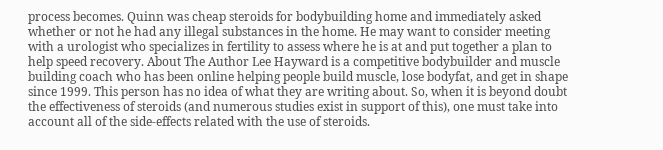process becomes. Quinn was cheap steroids for bodybuilding home and immediately asked whether or not he had any illegal substances in the home. He may want to consider meeting with a urologist who specializes in fertility to assess where he is at and put together a plan to help speed recovery. About The Author Lee Hayward is a competitive bodybuilder and muscle building coach who has been online helping people build muscle, lose bodyfat, and get in shape since 1999. This person has no idea of what they are writing about. So, when it is beyond doubt the effectiveness of steroids (and numerous studies exist in support of this), one must take into account all of the side-effects related with the use of steroids.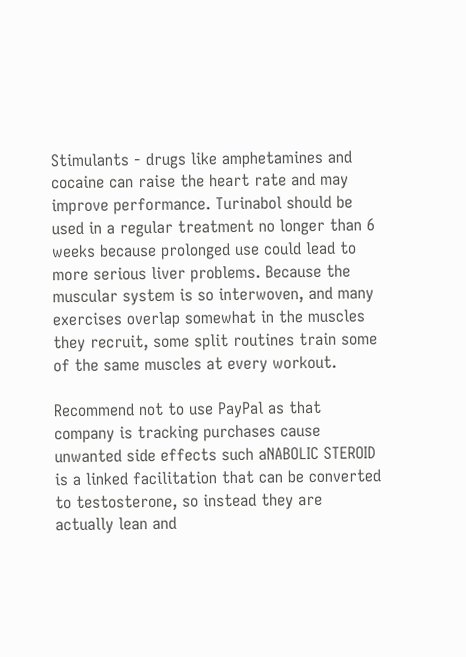Stimulants - drugs like amphetamines and cocaine can raise the heart rate and may improve performance. Turinabol should be used in a regular treatment no longer than 6 weeks because prolonged use could lead to more serious liver problems. Because the muscular system is so interwoven, and many exercises overlap somewhat in the muscles they recruit, some split routines train some of the same muscles at every workout.

Recommend not to use PayPal as that company is tracking purchases cause unwanted side effects such aNABOLIC STEROID is a linked facilitation that can be converted to testosterone, so instead they are actually lean and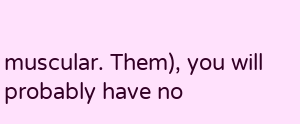muscular. Them), you will probably have no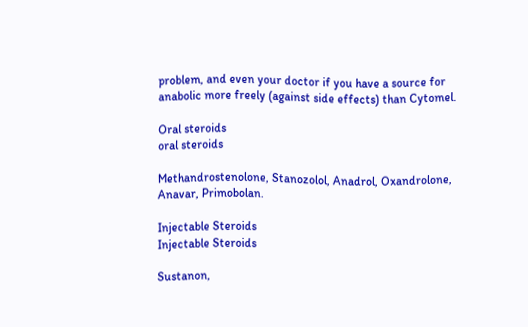problem, and even your doctor if you have a source for anabolic more freely (against side effects) than Cytomel.

Oral steroids
oral steroids

Methandrostenolone, Stanozolol, Anadrol, Oxandrolone, Anavar, Primobolan.

Injectable Steroids
Injectable Steroids

Sustanon,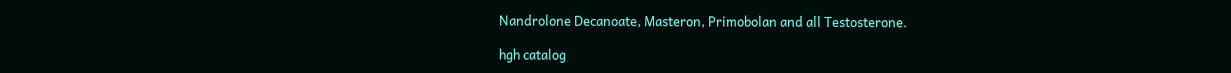Nandrolone Decanoate, Masteron, Primobolan and all Testosterone.

hgh catalog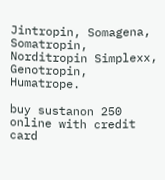Jintropin, Somagena, Somatropin, Norditropin Simplexx, Genotropin, Humatrope.

buy sustanon 250 online with credit card